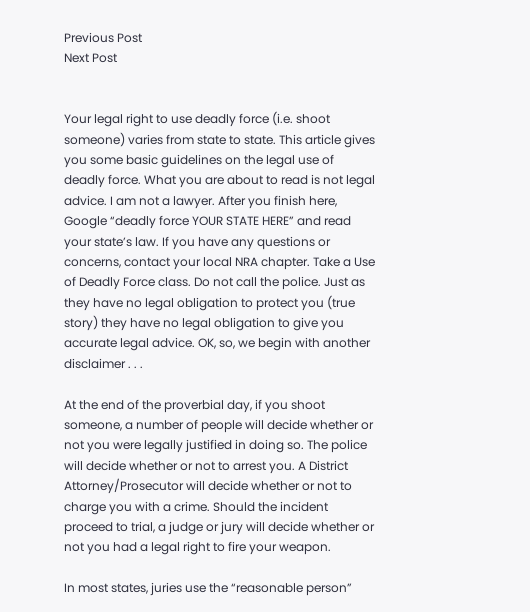Previous Post
Next Post


Your legal right to use deadly force (i.e. shoot someone) varies from state to state. This article gives you some basic guidelines on the legal use of deadly force. What you are about to read is not legal advice. I am not a lawyer. After you finish here, Google “deadly force YOUR STATE HERE” and read your state’s law. If you have any questions or concerns, contact your local NRA chapter. Take a Use of Deadly Force class. Do not call the police. Just as they have no legal obligation to protect you (true story) they have no legal obligation to give you accurate legal advice. OK, so, we begin with another disclaimer . . .

At the end of the proverbial day, if you shoot someone, a number of people will decide whether or not you were legally justified in doing so. The police will decide whether or not to arrest you. A District Attorney/Prosecutor will decide whether or not to charge you with a crime. Should the incident proceed to trial, a judge or jury will decide whether or not you had a legal right to fire your weapon.

In most states, juries use the “reasonable person”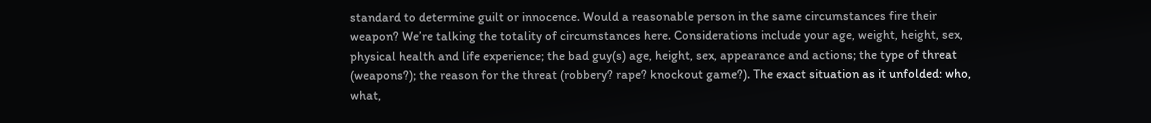standard to determine guilt or innocence. Would a reasonable person in the same circumstances fire their weapon? We’re talking the totality of circumstances here. Considerations include your age, weight, height, sex, physical health and life experience; the bad guy(s) age, height, sex, appearance and actions; the type of threat (weapons?); the reason for the threat (robbery? rape? knockout game?). The exact situation as it unfolded: who, what,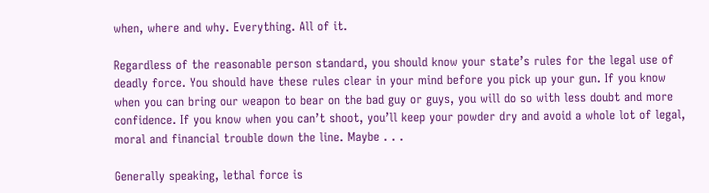when, where and why. Everything. All of it.

Regardless of the reasonable person standard, you should know your state’s rules for the legal use of deadly force. You should have these rules clear in your mind before you pick up your gun. If you know when you can bring our weapon to bear on the bad guy or guys, you will do so with less doubt and more confidence. If you know when you can’t shoot, you’ll keep your powder dry and avoid a whole lot of legal, moral and financial trouble down the line. Maybe . . .

Generally speaking, lethal force is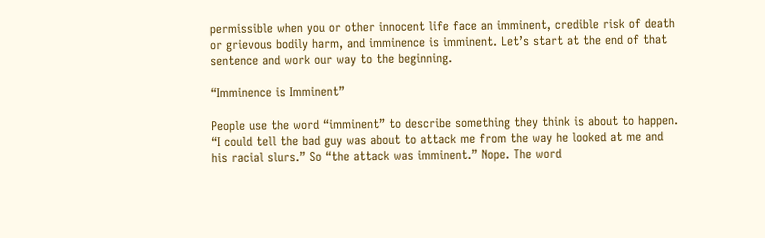permissible when you or other innocent life face an imminent, credible risk of death or grievous bodily harm, and imminence is imminent. Let’s start at the end of that sentence and work our way to the beginning.

“Imminence is Imminent”

People use the word “imminent” to describe something they think is about to happen. “I could tell the bad guy was about to attack me from the way he looked at me and his racial slurs.” So “the attack was imminent.” Nope. The word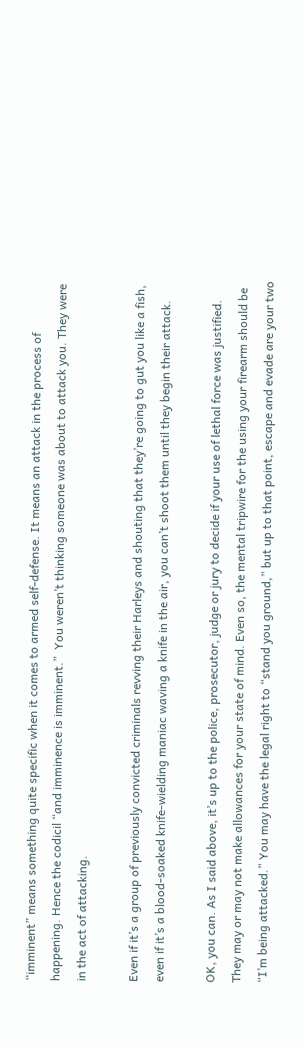“imminent” means something quite specific when it comes to armed self-defense. It means an attack in the process of happening. Hence the codicil “and imminence is imminent.”  You weren’t thinking someone was about to attack you. They were in the act of attacking.

Even if it’s a group of previously convicted criminals revving their Harleys and shouting that they’re going to gut you like a fish, even if it’s a blood-soaked knife-wielding maniac waving a knife in the air, you can’t shoot them until they begin their attack.

OK, you can. As I said above, it’s up to the police, prosecutor, judge or jury to decide if your use of lethal force was justified. They may or may not make allowances for your state of mind. Even so, the mental tripwire for the using your firearm should be “I’m being attacked.” You may have the legal right to “stand you ground,” but up to that point, escape and evade are your two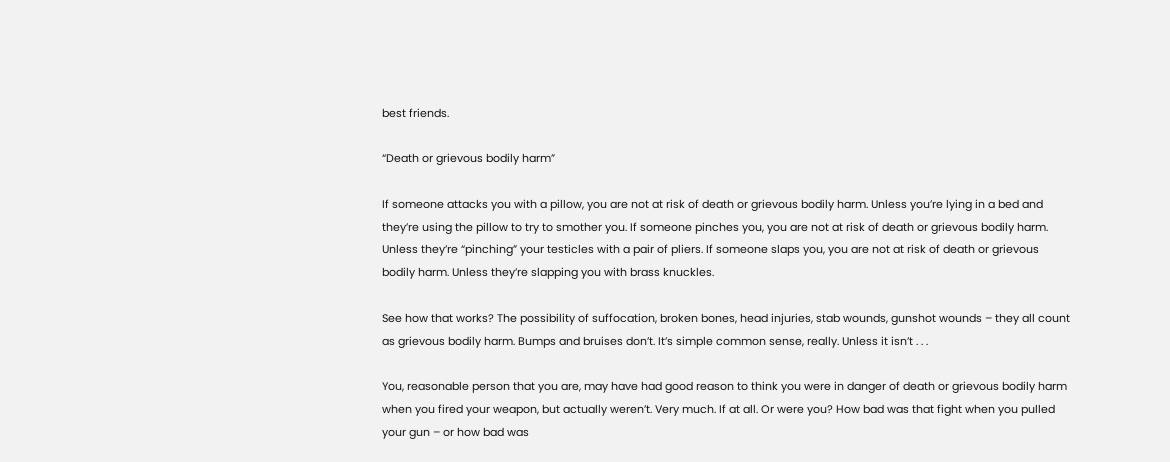best friends.

“Death or grievous bodily harm”

If someone attacks you with a pillow, you are not at risk of death or grievous bodily harm. Unless you’re lying in a bed and they’re using the pillow to try to smother you. If someone pinches you, you are not at risk of death or grievous bodily harm. Unless they’re “pinching” your testicles with a pair of pliers. If someone slaps you, you are not at risk of death or grievous bodily harm. Unless they’re slapping you with brass knuckles.

See how that works? The possibility of suffocation, broken bones, head injuries, stab wounds, gunshot wounds – they all count as grievous bodily harm. Bumps and bruises don’t. It’s simple common sense, really. Unless it isn’t . . .

You, reasonable person that you are, may have had good reason to think you were in danger of death or grievous bodily harm when you fired your weapon, but actually weren’t. Very much. If at all. Or were you? How bad was that fight when you pulled your gun – or how bad was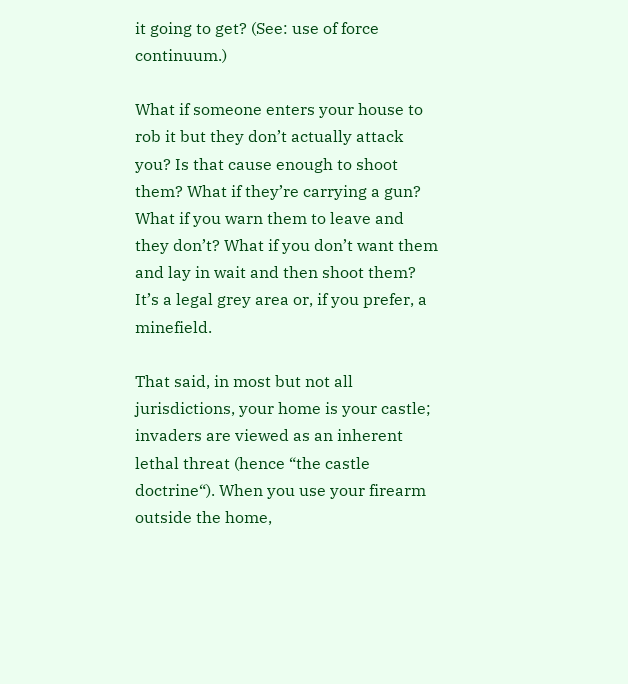it going to get? (See: use of force continuum.)

What if someone enters your house to rob it but they don’t actually attack you? Is that cause enough to shoot them? What if they’re carrying a gun? What if you warn them to leave and they don’t? What if you don’t want them and lay in wait and then shoot them? It’s a legal grey area or, if you prefer, a minefield.

That said, in most but not all jurisdictions, your home is your castle; invaders are viewed as an inherent lethal threat (hence “the castle doctrine“). When you use your firearm outside the home,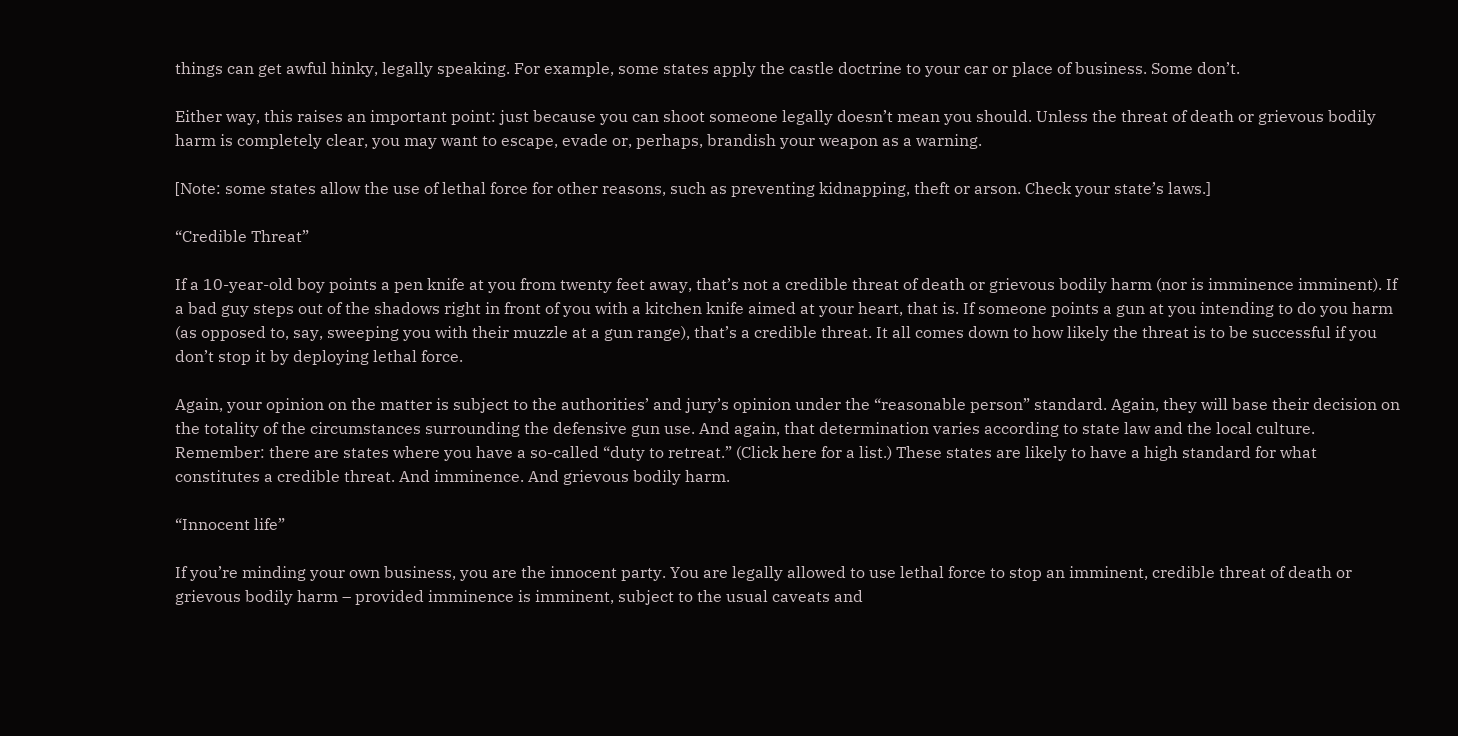things can get awful hinky, legally speaking. For example, some states apply the castle doctrine to your car or place of business. Some don’t.

Either way, this raises an important point: just because you can shoot someone legally doesn’t mean you should. Unless the threat of death or grievous bodily harm is completely clear, you may want to escape, evade or, perhaps, brandish your weapon as a warning.

[Note: some states allow the use of lethal force for other reasons, such as preventing kidnapping, theft or arson. Check your state’s laws.]

“Credible Threat”

If a 10-year-old boy points a pen knife at you from twenty feet away, that’s not a credible threat of death or grievous bodily harm (nor is imminence imminent). If a bad guy steps out of the shadows right in front of you with a kitchen knife aimed at your heart, that is. If someone points a gun at you intending to do you harm (as opposed to, say, sweeping you with their muzzle at a gun range), that’s a credible threat. It all comes down to how likely the threat is to be successful if you don’t stop it by deploying lethal force.

Again, your opinion on the matter is subject to the authorities’ and jury’s opinion under the “reasonable person” standard. Again, they will base their decision on the totality of the circumstances surrounding the defensive gun use. And again, that determination varies according to state law and the local culture. Remember: there are states where you have a so-called “duty to retreat.” (Click here for a list.) These states are likely to have a high standard for what constitutes a credible threat. And imminence. And grievous bodily harm.

“Innocent life”

If you’re minding your own business, you are the innocent party. You are legally allowed to use lethal force to stop an imminent, credible threat of death or grievous bodily harm – provided imminence is imminent, subject to the usual caveats and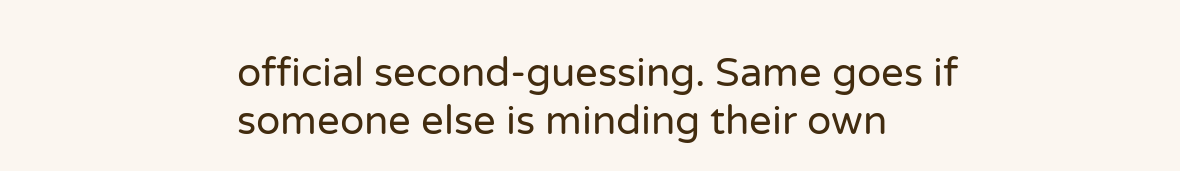official second-guessing. Same goes if someone else is minding their own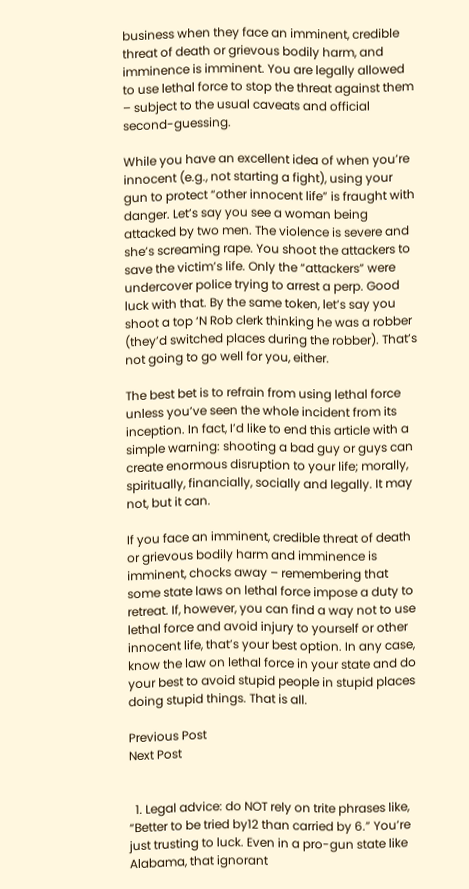business when they face an imminent, credible threat of death or grievous bodily harm, and imminence is imminent. You are legally allowed to use lethal force to stop the threat against them – subject to the usual caveats and official second-guessing.

While you have an excellent idea of when you’re innocent (e.g., not starting a fight), using your gun to protect “other innocent life” is fraught with danger. Let’s say you see a woman being attacked by two men. The violence is severe and she’s screaming rape. You shoot the attackers to save the victim’s life. Only the “attackers” were undercover police trying to arrest a perp. Good luck with that. By the same token, let’s say you shoot a top ‘N Rob clerk thinking he was a robber (they’d switched places during the robber). That’s not going to go well for you, either.

The best bet is to refrain from using lethal force unless you’ve seen the whole incident from its inception. In fact, I’d like to end this article with a simple warning: shooting a bad guy or guys can create enormous disruption to your life; morally, spiritually, financially, socially and legally. It may not, but it can.

If you face an imminent, credible threat of death or grievous bodily harm and imminence is imminent, chocks away – remembering that some state laws on lethal force impose a duty to retreat. If, however, you can find a way not to use lethal force and avoid injury to yourself or other innocent life, that’s your best option. In any case, know the law on lethal force in your state and do your best to avoid stupid people in stupid places doing stupid things. That is all.

Previous Post
Next Post


  1. Legal advice: do NOT rely on trite phrases like, “Better to be tried by12 than carried by 6.” You’re just trusting to luck. Even in a pro-gun state like Alabama, that ignorant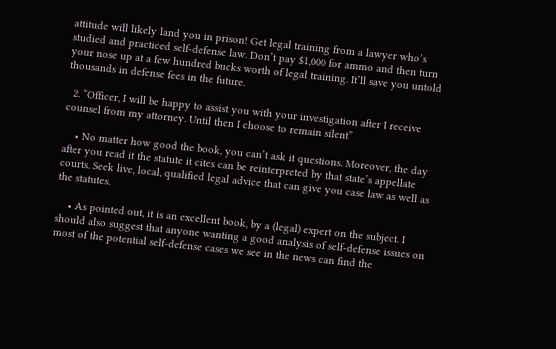attitude will likely land you in prison! Get legal training from a lawyer who’s studied and practiced self-defense law. Don’t pay $1,000 for ammo and then turn your nose up at a few hundred bucks worth of legal training. It’ll save you untold thousands in defense fees in the future.

  2. “Officer, I will be happy to assist you with your investigation after I receive counsel from my attorney. Until then I choose to remain silent”

    • No matter how good the book, you can’t ask it questions. Moreover, the day after you read it the statute it cites can be reinterpreted by that state’s appellate courts. Seek live, local, qualified legal advice that can give you case law as well as the statutes.

    • As pointed out, it is an excellent book, by a (legal) expert on the subject. I should also suggest that anyone wanting a good analysis of self-defense issues on most of the potential self-defense cases we see in the news can find the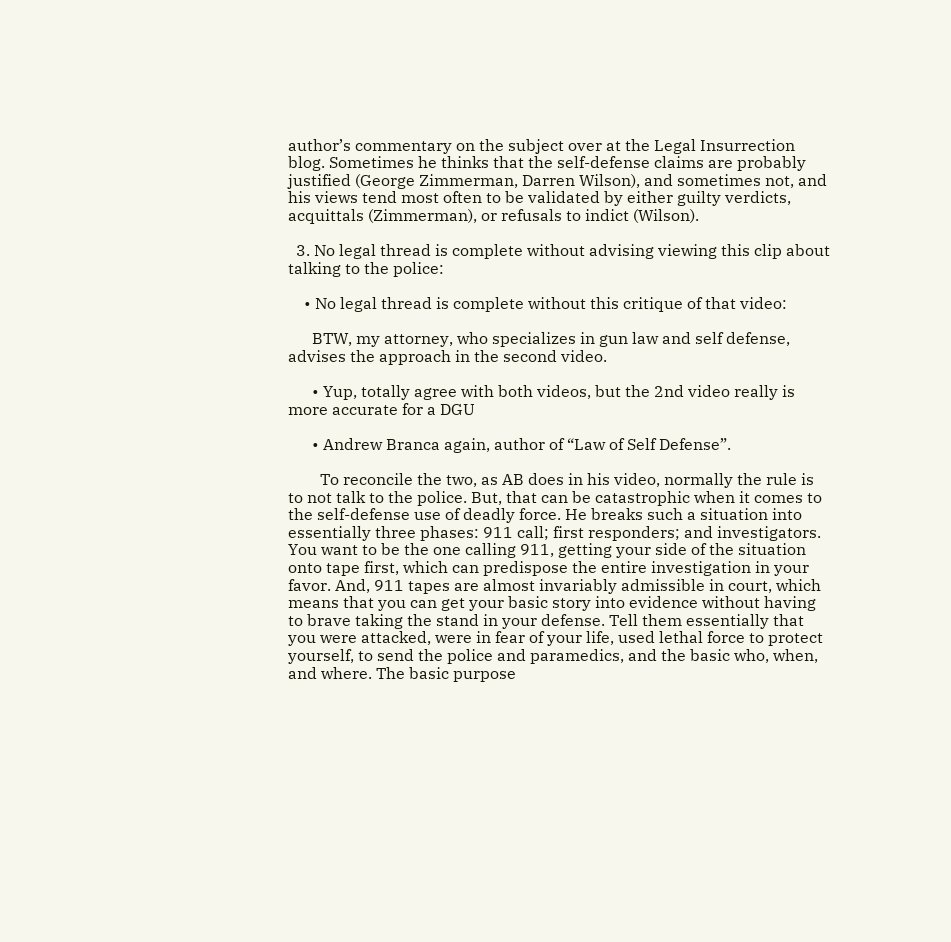author’s commentary on the subject over at the Legal Insurrection blog. Sometimes he thinks that the self-defense claims are probably justified (George Zimmerman, Darren Wilson), and sometimes not, and his views tend most often to be validated by either guilty verdicts, acquittals (Zimmerman), or refusals to indict (Wilson).

  3. No legal thread is complete without advising viewing this clip about talking to the police:

    • No legal thread is complete without this critique of that video:

      BTW, my attorney, who specializes in gun law and self defense, advises the approach in the second video.

      • Yup, totally agree with both videos, but the 2nd video really is more accurate for a DGU

      • Andrew Branca again, author of “Law of Self Defense”.

        To reconcile the two, as AB does in his video, normally the rule is to not talk to the police. But, that can be catastrophic when it comes to the self-defense use of deadly force. He breaks such a situation into essentially three phases: 911 call; first responders; and investigators. You want to be the one calling 911, getting your side of the situation onto tape first, which can predispose the entire investigation in your favor. And, 911 tapes are almost invariably admissible in court, which means that you can get your basic story into evidence without having to brave taking the stand in your defense. Tell them essentially that you were attacked, were in fear of your life, used lethal force to protect yourself, to send the police and paramedics, and the basic who, when, and where. The basic purpose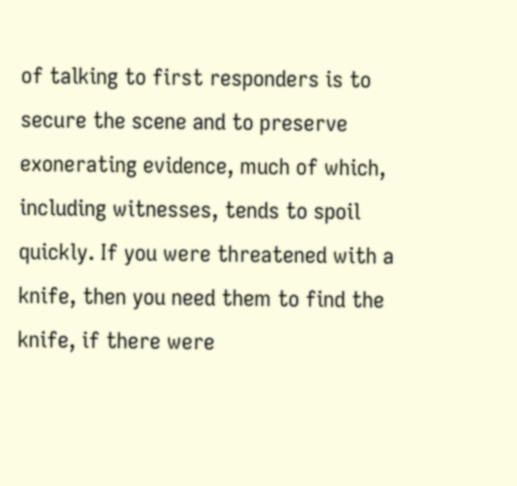of talking to first responders is to secure the scene and to preserve exonerating evidence, much of which, including witnesses, tends to spoil quickly. If you were threatened with a knife, then you need them to find the knife, if there were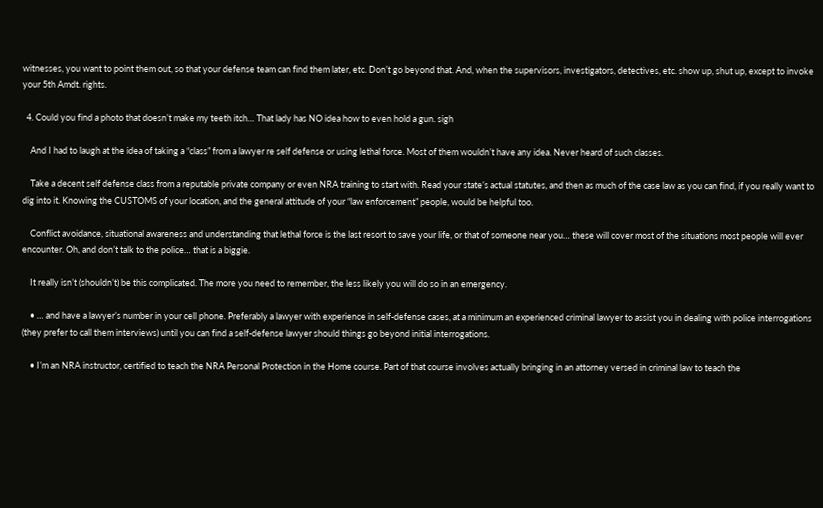witnesses, you want to point them out, so that your defense team can find them later, etc. Don’t go beyond that. And, when the supervisors, investigators, detectives, etc. show up, shut up, except to invoke your 5th Amdt. rights.

  4. Could you find a photo that doesn’t make my teeth itch… That lady has NO idea how to even hold a gun. sigh

    And I had to laugh at the idea of taking a “class” from a lawyer re self defense or using lethal force. Most of them wouldn’t have any idea. Never heard of such classes.

    Take a decent self defense class from a reputable private company or even NRA training to start with. Read your state’s actual statutes, and then as much of the case law as you can find, if you really want to dig into it. Knowing the CUSTOMS of your location, and the general attitude of your “law enforcement” people, would be helpful too.

    Conflict avoidance, situational awareness and understanding that lethal force is the last resort to save your life, or that of someone near you… these will cover most of the situations most people will ever encounter. Oh, and don’t talk to the police… that is a biggie.

    It really isn’t (shouldn’t) be this complicated. The more you need to remember, the less likely you will do so in an emergency.

    • … and have a lawyer’s number in your cell phone. Preferably a lawyer with experience in self-defense cases, at a minimum an experienced criminal lawyer to assist you in dealing with police interrogations (they prefer to call them interviews) until you can find a self-defense lawyer should things go beyond initial interrogations.

    • I’m an NRA instructor, certified to teach the NRA Personal Protection in the Home course. Part of that course involves actually bringing in an attorney versed in criminal law to teach the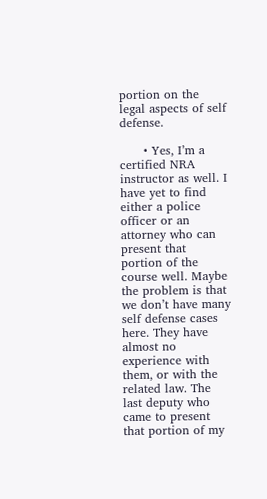portion on the legal aspects of self defense.

      • Yes, I’m a certified NRA instructor as well. I have yet to find either a police officer or an attorney who can present that portion of the course well. Maybe the problem is that we don’t have many self defense cases here. They have almost no experience with them, or with the related law. The last deputy who came to present that portion of my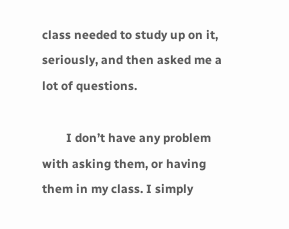class needed to study up on it, seriously, and then asked me a lot of questions.

        I don’t have any problem with asking them, or having them in my class. I simply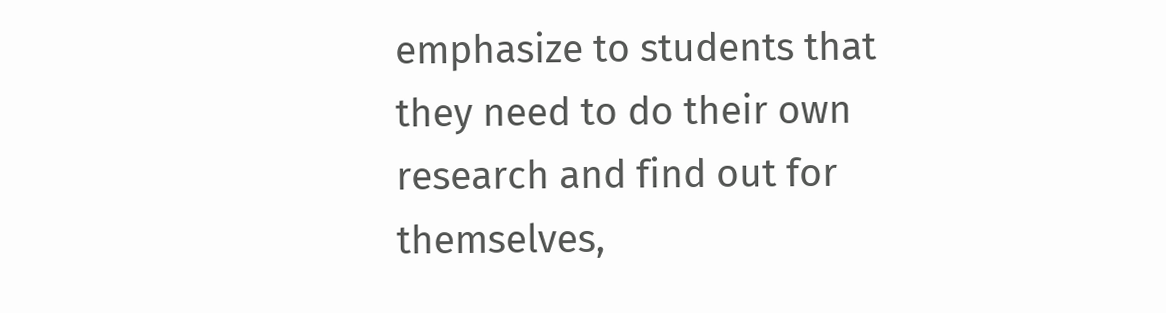emphasize to students that they need to do their own research and find out for themselves,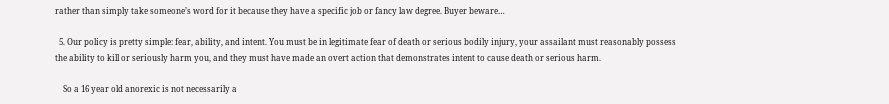rather than simply take someone’s word for it because they have a specific job or fancy law degree. Buyer beware…

  5. Our policy is pretty simple: fear, ability, and intent. You must be in legitimate fear of death or serious bodily injury, your assailant must reasonably possess the ability to kill or seriously harm you, and they must have made an overt action that demonstrates intent to cause death or serious harm.

    So a 16 year old anorexic is not necessarily a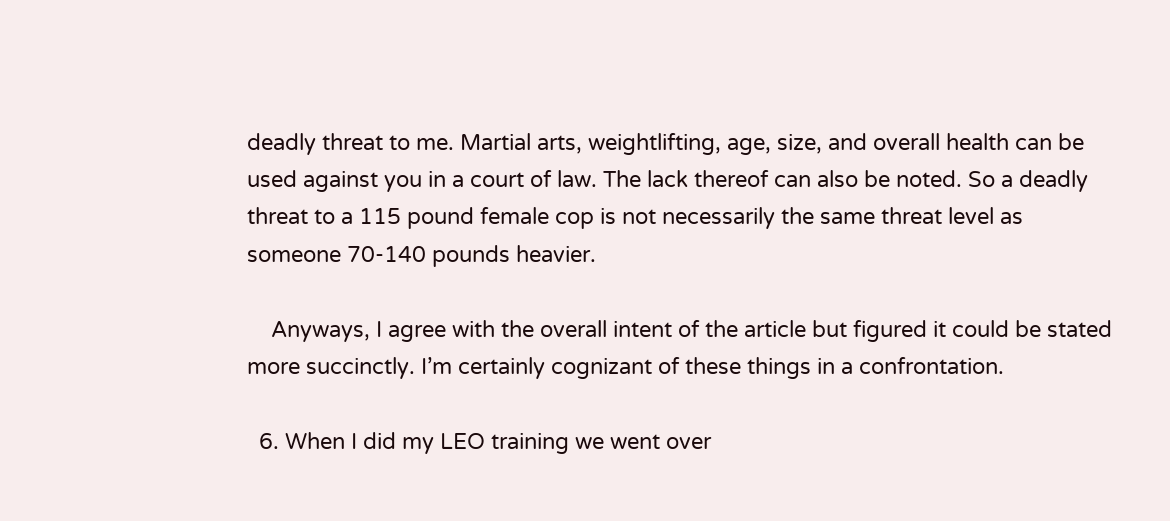deadly threat to me. Martial arts, weightlifting, age, size, and overall health can be used against you in a court of law. The lack thereof can also be noted. So a deadly threat to a 115 pound female cop is not necessarily the same threat level as someone 70-140 pounds heavier.

    Anyways, I agree with the overall intent of the article but figured it could be stated more succinctly. I’m certainly cognizant of these things in a confrontation.

  6. When I did my LEO training we went over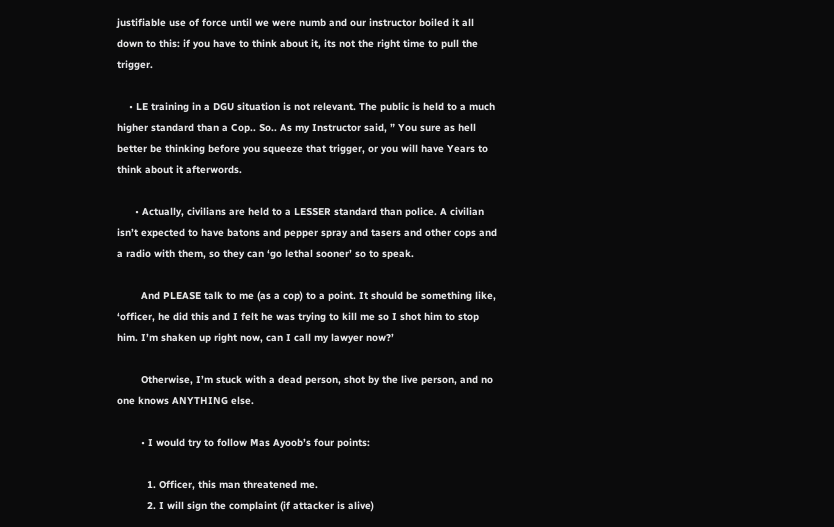justifiable use of force until we were numb and our instructor boiled it all down to this: if you have to think about it, its not the right time to pull the trigger.

    • LE training in a DGU situation is not relevant. The public is held to a much higher standard than a Cop.. So.. As my Instructor said, ” You sure as hell better be thinking before you squeeze that trigger, or you will have Years to think about it afterwords.

      • Actually, civilians are held to a LESSER standard than police. A civilian isn’t expected to have batons and pepper spray and tasers and other cops and a radio with them, so they can ‘go lethal sooner’ so to speak.

        And PLEASE talk to me (as a cop) to a point. It should be something like, ‘officer, he did this and I felt he was trying to kill me so I shot him to stop him. I’m shaken up right now, can I call my lawyer now?’

        Otherwise, I’m stuck with a dead person, shot by the live person, and no one knows ANYTHING else.

        • I would try to follow Mas Ayoob’s four points:

          1. Officer, this man threatened me.
          2. I will sign the complaint (if attacker is alive)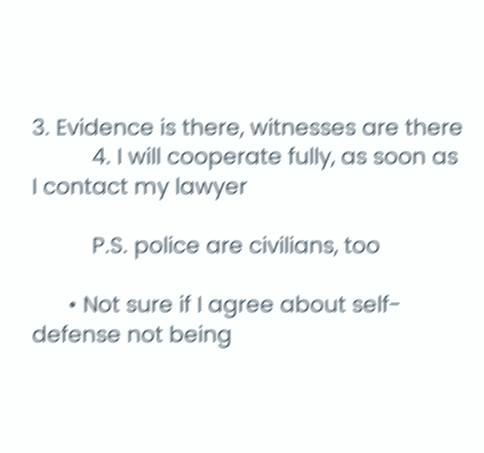3. Evidence is there, witnesses are there
          4. I will cooperate fully, as soon as I contact my lawyer

          P.S. police are civilians, too

      • Not sure if I agree about self-defense not being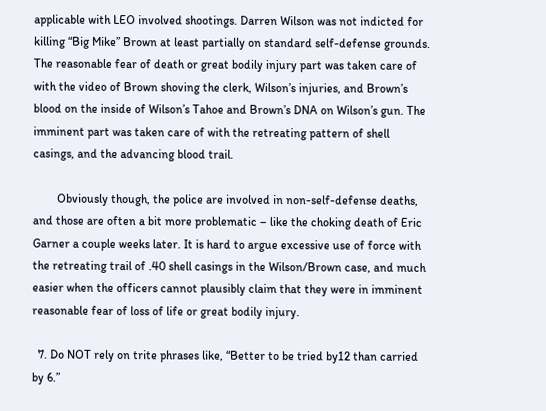applicable with LEO involved shootings. Darren Wilson was not indicted for killing “Big Mike” Brown at least partially on standard self-defense grounds. The reasonable fear of death or great bodily injury part was taken care of with the video of Brown shoving the clerk, Wilson’s injuries, and Brown’s blood on the inside of Wilson’s Tahoe and Brown’s DNA on Wilson’s gun. The imminent part was taken care of with the retreating pattern of shell casings, and the advancing blood trail.

        Obviously though, the police are involved in non-self-defense deaths, and those are often a bit more problematic – like the choking death of Eric Garner a couple weeks later. It is hard to argue excessive use of force with the retreating trail of .40 shell casings in the Wilson/Brown case, and much easier when the officers cannot plausibly claim that they were in imminent reasonable fear of loss of life or great bodily injury.

  7. Do NOT rely on trite phrases like, “Better to be tried by12 than carried by 6.”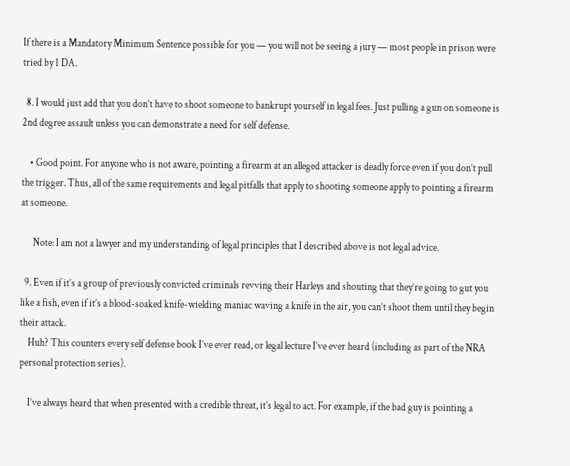If there is a Mandatory Minimum Sentence possible for you — you will not be seeing a jury — most people in prison were tried by 1 DA.

  8. I would just add that you don’t have to shoot someone to bankrupt yourself in legal fees. Just pulling a gun on someone is 2nd degree assault unless you can demonstrate a need for self defense.

    • Good point. For anyone who is not aware, pointing a firearm at an alleged attacker is deadly force even if you don’t pull the trigger. Thus, all of the same requirements and legal pitfalls that apply to shooting someone apply to pointing a firearm at someone.

      Note: I am not a lawyer and my understanding of legal principles that I described above is not legal advice.

  9. Even if it’s a group of previously convicted criminals revving their Harleys and shouting that they’re going to gut you like a fish, even if it’s a blood-soaked knife-wielding maniac waving a knife in the air, you can’t shoot them until they begin their attack.
    Huh? This counters every self defense book I’ve ever read, or legal lecture I’ve ever heard (including as part of the NRA personal protection series).

    I’ve always heard that when presented with a credible threat, it’s legal to act. For example, if the bad guy is pointing a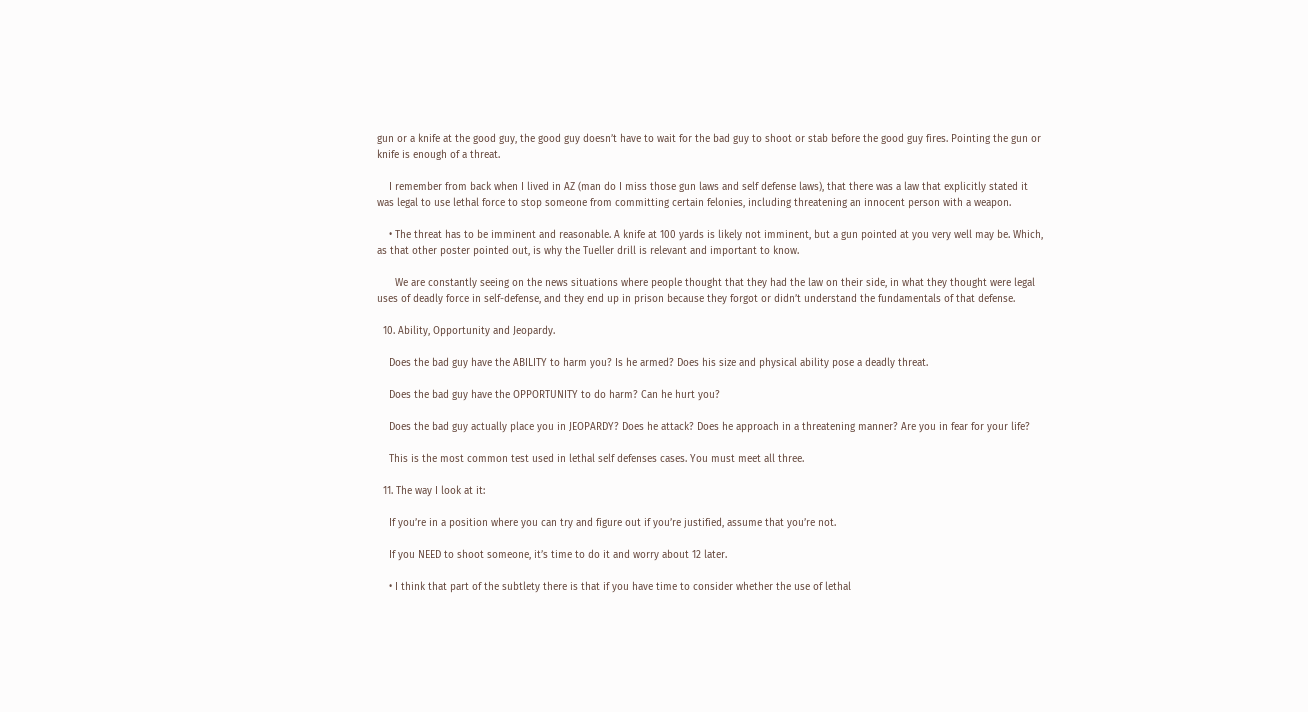gun or a knife at the good guy, the good guy doesn’t have to wait for the bad guy to shoot or stab before the good guy fires. Pointing the gun or knife is enough of a threat.

    I remember from back when I lived in AZ (man do I miss those gun laws and self defense laws), that there was a law that explicitly stated it was legal to use lethal force to stop someone from committing certain felonies, including threatening an innocent person with a weapon.

    • The threat has to be imminent and reasonable. A knife at 100 yards is likely not imminent, but a gun pointed at you very well may be. Which, as that other poster pointed out, is why the Tueller drill is relevant and important to know.

      We are constantly seeing on the news situations where people thought that they had the law on their side, in what they thought were legal uses of deadly force in self-defense, and they end up in prison because they forgot or didn’t understand the fundamentals of that defense.

  10. Ability, Opportunity and Jeopardy.

    Does the bad guy have the ABILITY to harm you? Is he armed? Does his size and physical ability pose a deadly threat.

    Does the bad guy have the OPPORTUNITY to do harm? Can he hurt you?

    Does the bad guy actually place you in JEOPARDY? Does he attack? Does he approach in a threatening manner? Are you in fear for your life?

    This is the most common test used in lethal self defenses cases. You must meet all three.

  11. The way I look at it:

    If you’re in a position where you can try and figure out if you’re justified, assume that you’re not.

    If you NEED to shoot someone, it’s time to do it and worry about 12 later.

    • I think that part of the subtlety there is that if you have time to consider whether the use of lethal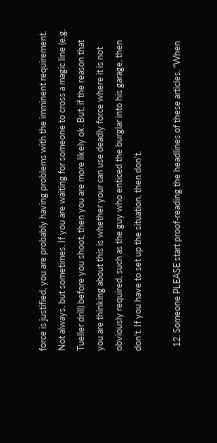force is justified, you are probably having problems with the imminent requirement. Not always, but sometimes. If you are waiting for someone to cross a magic line (e.g. Tueller drill) before you shoot, then you are more likely ok. But, if the reason that you are thinking about this is whether your can use deadly force where it is not obviously required, such as the guy who enticed the burglar into his garage, then don’t. If you have to set up the situation, then don’t.

  12. Someone PLEASE start proof-reading the headlines of these articles. “When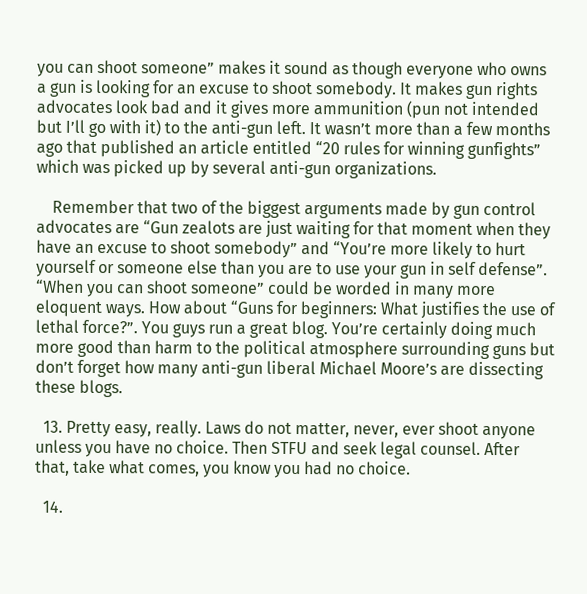you can shoot someone” makes it sound as though everyone who owns a gun is looking for an excuse to shoot somebody. It makes gun rights advocates look bad and it gives more ammunition (pun not intended but I’ll go with it) to the anti-gun left. It wasn’t more than a few months ago that published an article entitled “20 rules for winning gunfights” which was picked up by several anti-gun organizations.

    Remember that two of the biggest arguments made by gun control advocates are “Gun zealots are just waiting for that moment when they have an excuse to shoot somebody” and “You’re more likely to hurt yourself or someone else than you are to use your gun in self defense”. “When you can shoot someone” could be worded in many more eloquent ways. How about “Guns for beginners: What justifies the use of lethal force?”. You guys run a great blog. You’re certainly doing much more good than harm to the political atmosphere surrounding guns but don’t forget how many anti-gun liberal Michael Moore’s are dissecting these blogs.

  13. Pretty easy, really. Laws do not matter, never, ever shoot anyone unless you have no choice. Then STFU and seek legal counsel. After that, take what comes, you know you had no choice.

  14.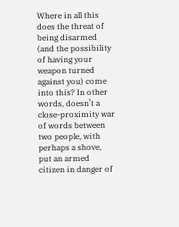Where in all this does the threat of being disarmed (and the possibility of having your weapon turned against you) come into this? In other words, doesn’t a close-proximity war of words between two people, with perhaps a shove, put an armed citizen in danger of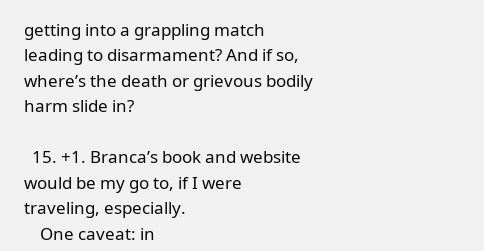getting into a grappling match leading to disarmament? And if so, where’s the death or grievous bodily harm slide in?

  15. +1. Branca’s book and website would be my go to, if I were traveling, especially.
    One caveat: in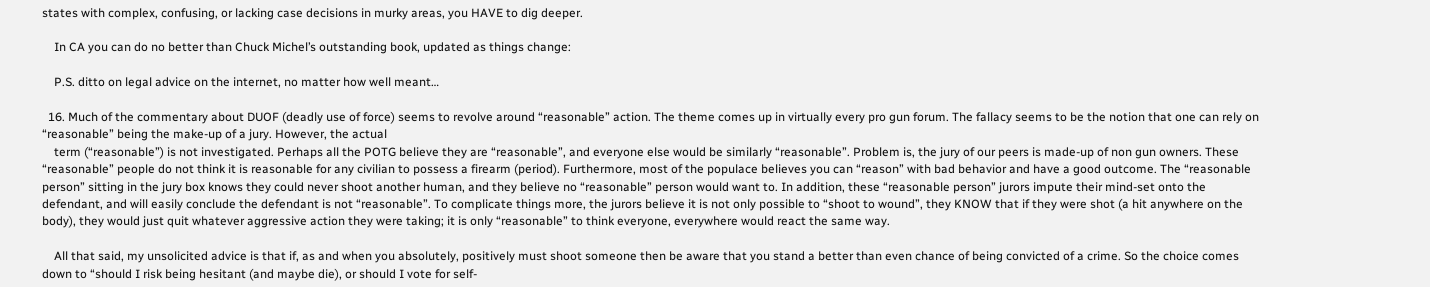states with complex, confusing, or lacking case decisions in murky areas, you HAVE to dig deeper.

    In CA you can do no better than Chuck Michel’s outstanding book, updated as things change:

    P.S. ditto on legal advice on the internet, no matter how well meant…

  16. Much of the commentary about DUOF (deadly use of force) seems to revolve around “reasonable” action. The theme comes up in virtually every pro gun forum. The fallacy seems to be the notion that one can rely on “reasonable” being the make-up of a jury. However, the actual
    term (“reasonable”) is not investigated. Perhaps all the POTG believe they are “reasonable”, and everyone else would be similarly “reasonable”. Problem is, the jury of our peers is made-up of non gun owners. These “reasonable” people do not think it is reasonable for any civilian to possess a firearm (period). Furthermore, most of the populace believes you can “reason” with bad behavior and have a good outcome. The “reasonable person” sitting in the jury box knows they could never shoot another human, and they believe no “reasonable” person would want to. In addition, these “reasonable person” jurors impute their mind-set onto the defendant, and will easily conclude the defendant is not “reasonable”. To complicate things more, the jurors believe it is not only possible to “shoot to wound”, they KNOW that if they were shot (a hit anywhere on the body), they would just quit whatever aggressive action they were taking; it is only “reasonable” to think everyone, everywhere would react the same way.

    All that said, my unsolicited advice is that if, as and when you absolutely, positively must shoot someone then be aware that you stand a better than even chance of being convicted of a crime. So the choice comes down to “should I risk being hesitant (and maybe die), or should I vote for self-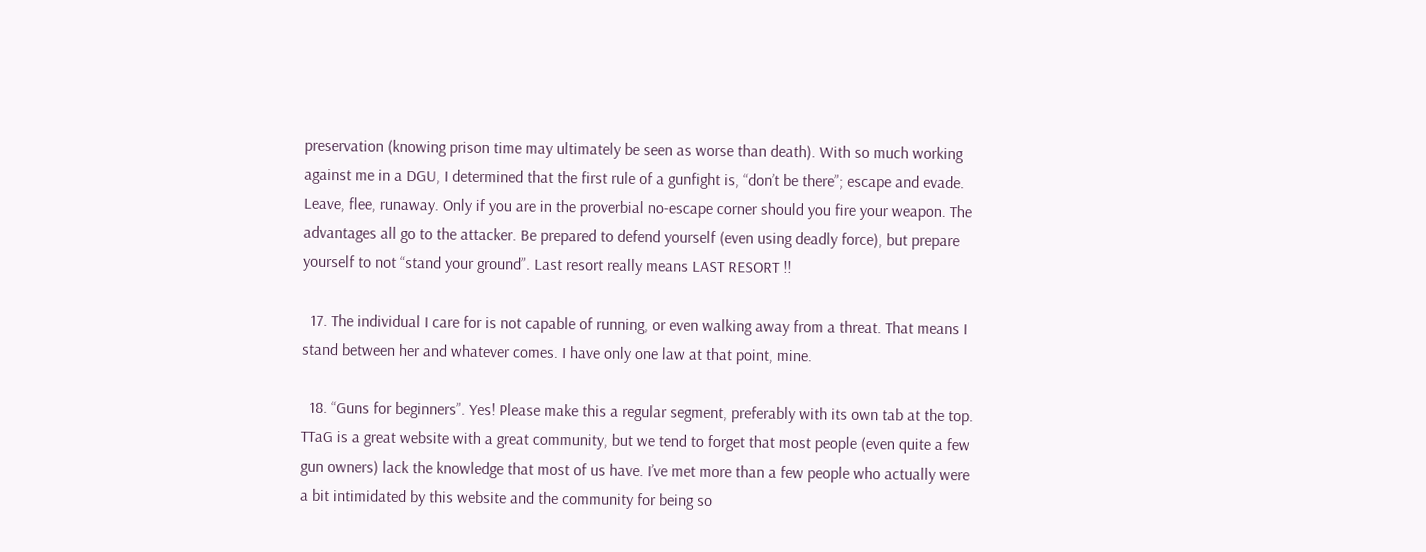preservation (knowing prison time may ultimately be seen as worse than death). With so much working against me in a DGU, I determined that the first rule of a gunfight is, “don’t be there”; escape and evade. Leave, flee, runaway. Only if you are in the proverbial no-escape corner should you fire your weapon. The advantages all go to the attacker. Be prepared to defend yourself (even using deadly force), but prepare yourself to not “stand your ground”. Last resort really means LAST RESORT !!

  17. The individual I care for is not capable of running, or even walking away from a threat. That means I stand between her and whatever comes. I have only one law at that point, mine.

  18. “Guns for beginners”. Yes! Please make this a regular segment, preferably with its own tab at the top. TTaG is a great website with a great community, but we tend to forget that most people (even quite a few gun owners) lack the knowledge that most of us have. I’ve met more than a few people who actually were a bit intimidated by this website and the community for being so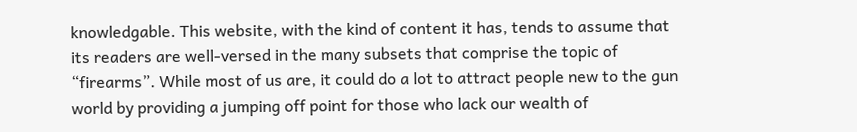knowledgable. This website, with the kind of content it has, tends to assume that its readers are well-versed in the many subsets that comprise the topic of “firearms”. While most of us are, it could do a lot to attract people new to the gun world by providing a jumping off point for those who lack our wealth of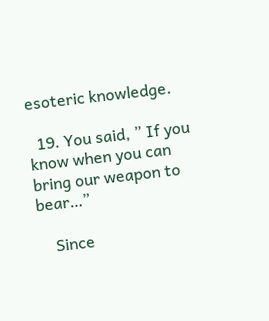esoteric knowledge.

  19. You said, ” If you know when you can bring our weapon to bear…”

    Since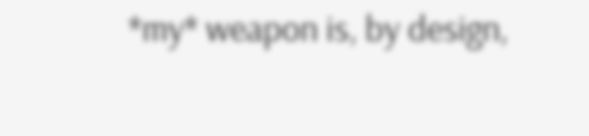*my* weapon is, by design,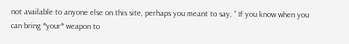not available to anyone else on this site, perhaps you meant to say, ” If you know when you can bring *your* weapon to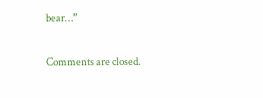bear…”

Comments are closed.